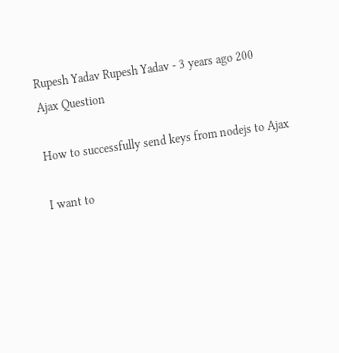Rupesh Yadav Rupesh Yadav - 3 years ago 200
Ajax Question

How to successfully send keys from nodejs to Ajax

I want to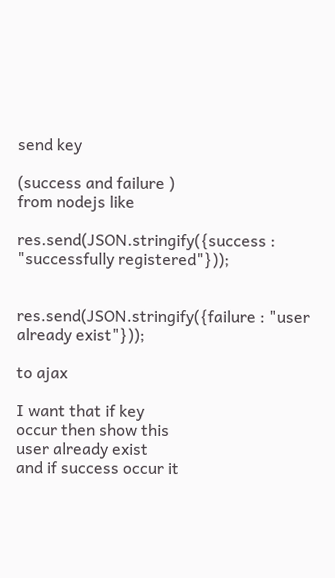send key

(success and failure )
from nodejs like

res.send(JSON.stringify({success : "successfully registered"}));


res.send(JSON.stringify({failure : "user already exist"}));

to ajax

I want that if key
occur then show this
user already exist
and if success occur it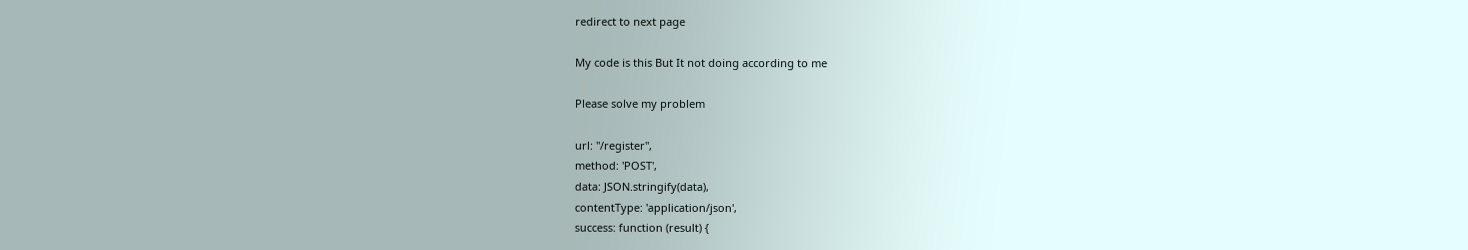redirect to next page

My code is this But It not doing according to me

Please solve my problem

url: "/register",
method: 'POST',
data: JSON.stringify(data),
contentType: 'application/json',
success: function (result) {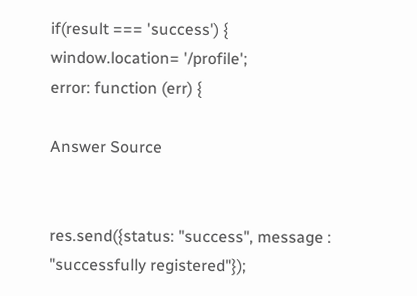if(result === 'success') {
window.location= '/profile';
error: function (err) {

Answer Source


res.send({status: "success", message : "successfully registered"});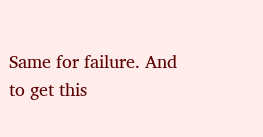Same for failure. And to get this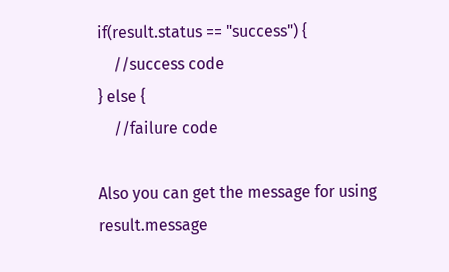if(result.status == "success") {
    //success code
} else {
    //failure code

Also you can get the message for using result.message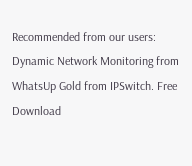Recommended from our users: Dynamic Network Monitoring from WhatsUp Gold from IPSwitch. Free Download